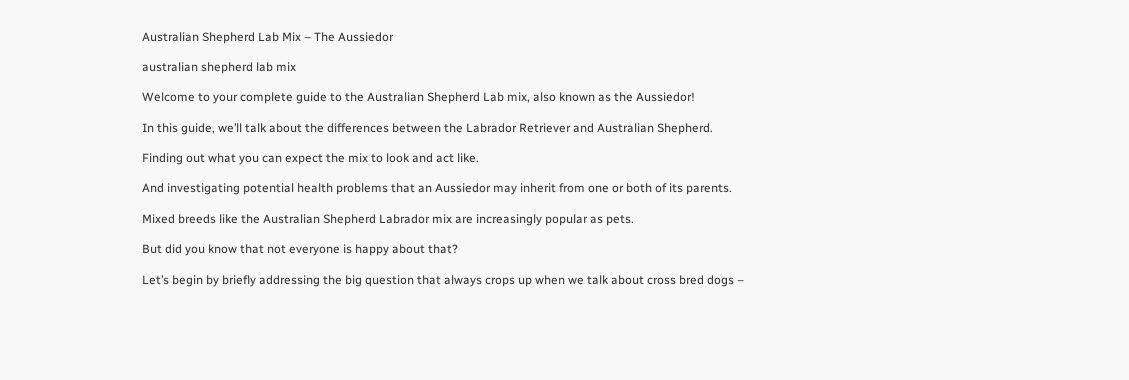Australian Shepherd Lab Mix – The Aussiedor

australian shepherd lab mix

Welcome to your complete guide to the Australian Shepherd Lab mix, also known as the Aussiedor!

In this guide, we’ll talk about the differences between the Labrador Retriever and Australian Shepherd.

Finding out what you can expect the mix to look and act like.

And investigating potential health problems that an Aussiedor may inherit from one or both of its parents.

Mixed breeds like the Australian Shepherd Labrador mix are increasingly popular as pets.

But did you know that not everyone is happy about that?

Let’s begin by briefly addressing the big question that always crops up when we talk about cross bred dogs –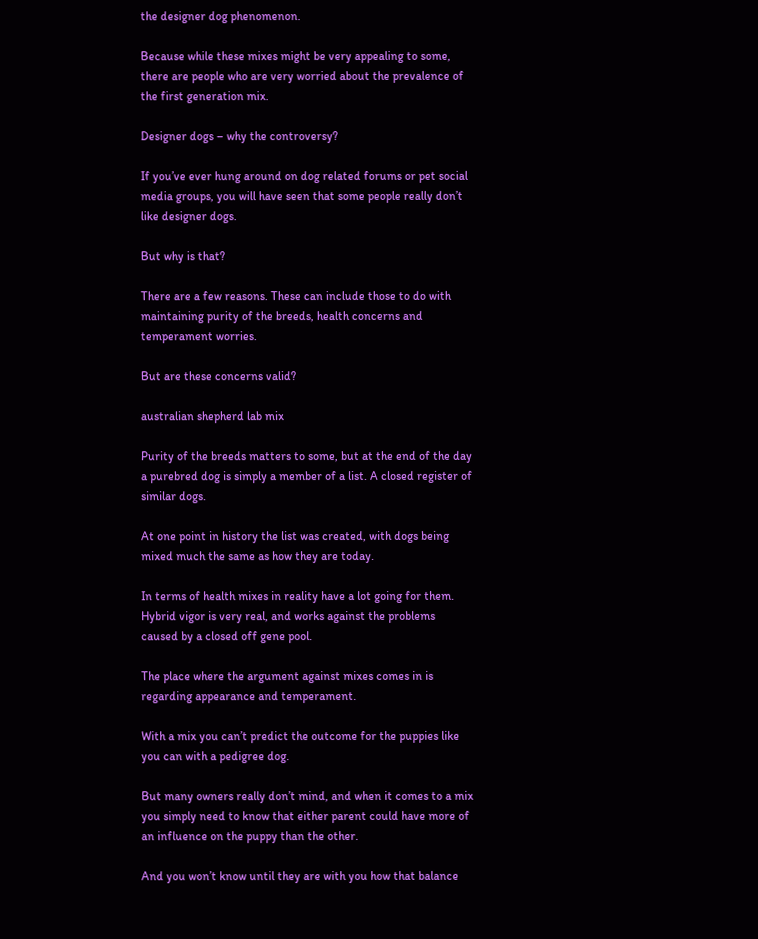the designer dog phenomenon.

Because while these mixes might be very appealing to some, there are people who are very worried about the prevalence of the first generation mix.

Designer dogs – why the controversy?

If you’ve ever hung around on dog related forums or pet social media groups, you will have seen that some people really don’t like designer dogs.

But why is that?

There are a few reasons. These can include those to do with maintaining purity of the breeds, health concerns and temperament worries.

But are these concerns valid?

australian shepherd lab mix

Purity of the breeds matters to some, but at the end of the day a purebred dog is simply a member of a list. A closed register of similar dogs.

At one point in history the list was created, with dogs being mixed much the same as how they are today.

In terms of health mixes in reality have a lot going for them. Hybrid vigor is very real, and works against the problems caused by a closed off gene pool.

The place where the argument against mixes comes in is regarding appearance and temperament.

With a mix you can’t predict the outcome for the puppies like you can with a pedigree dog.

But many owners really don’t mind, and when it comes to a mix you simply need to know that either parent could have more of an influence on the puppy than the other.

And you won’t know until they are with you how that balance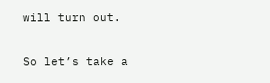will turn out.

So let’s take a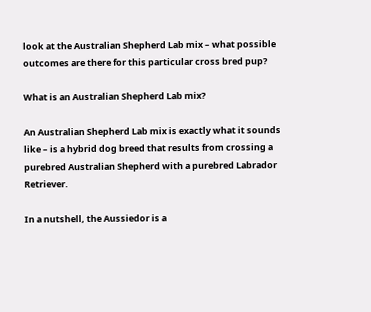look at the Australian Shepherd Lab mix – what possible outcomes are there for this particular cross bred pup?

What is an Australian Shepherd Lab mix?

An Australian Shepherd Lab mix is exactly what it sounds like – is a hybrid dog breed that results from crossing a purebred Australian Shepherd with a purebred Labrador Retriever.

In a nutshell, the Aussiedor is a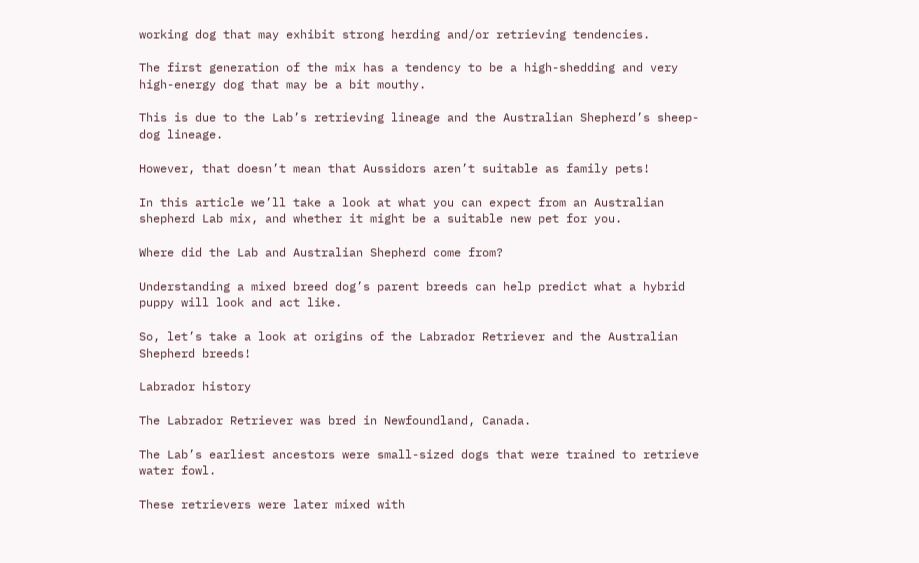working dog that may exhibit strong herding and/or retrieving tendencies.

The first generation of the mix has a tendency to be a high-shedding and very high-energy dog that may be a bit mouthy.

This is due to the Lab’s retrieving lineage and the Australian Shepherd’s sheep-dog lineage.

However, that doesn’t mean that Aussidors aren’t suitable as family pets!

In this article we’ll take a look at what you can expect from an Australian shepherd Lab mix, and whether it might be a suitable new pet for you.

Where did the Lab and Australian Shepherd come from?

Understanding a mixed breed dog’s parent breeds can help predict what a hybrid puppy will look and act like.

So, let’s take a look at origins of the Labrador Retriever and the Australian Shepherd breeds!

Labrador history

The Labrador Retriever was bred in Newfoundland, Canada.

The Lab’s earliest ancestors were small-sized dogs that were trained to retrieve water fowl.

These retrievers were later mixed with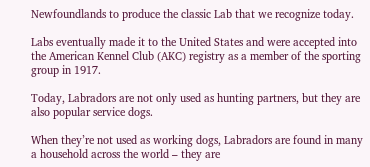Newfoundlands to produce the classic Lab that we recognize today.

Labs eventually made it to the United States and were accepted into the American Kennel Club (AKC) registry as a member of the sporting group in 1917.

Today, Labradors are not only used as hunting partners, but they are also popular service dogs.

When they’re not used as working dogs, Labradors are found in many a household across the world – they are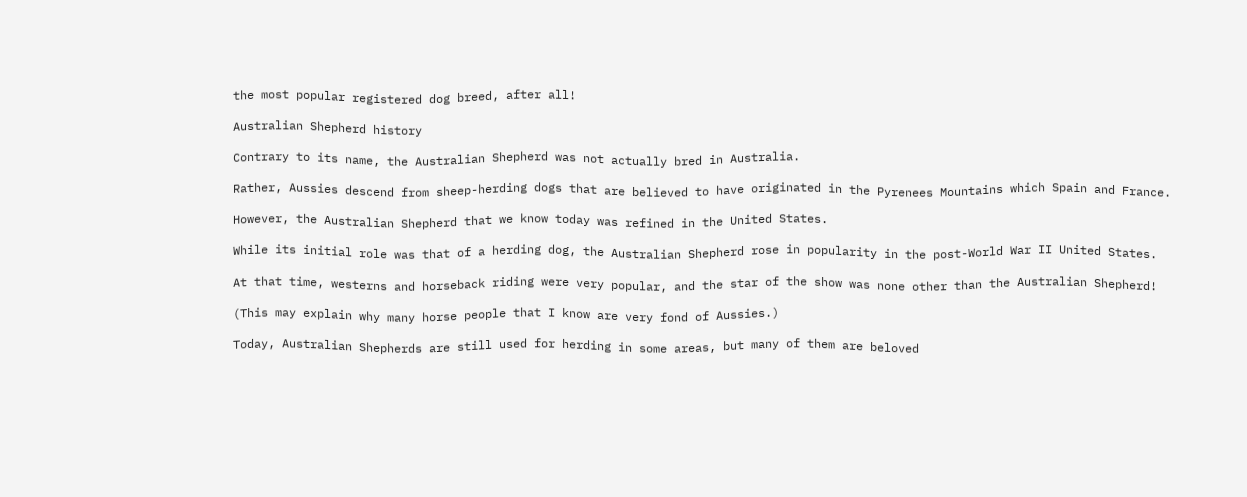the most popular registered dog breed, after all!

Australian Shepherd history

Contrary to its name, the Australian Shepherd was not actually bred in Australia.

Rather, Aussies descend from sheep-herding dogs that are believed to have originated in the Pyrenees Mountains which Spain and France.

However, the Australian Shepherd that we know today was refined in the United States.

While its initial role was that of a herding dog, the Australian Shepherd rose in popularity in the post-World War II United States.

At that time, westerns and horseback riding were very popular, and the star of the show was none other than the Australian Shepherd!

(This may explain why many horse people that I know are very fond of Aussies.)

Today, Australian Shepherds are still used for herding in some areas, but many of them are beloved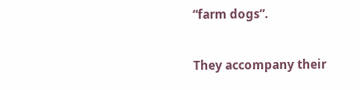“farm dogs”.

They accompany their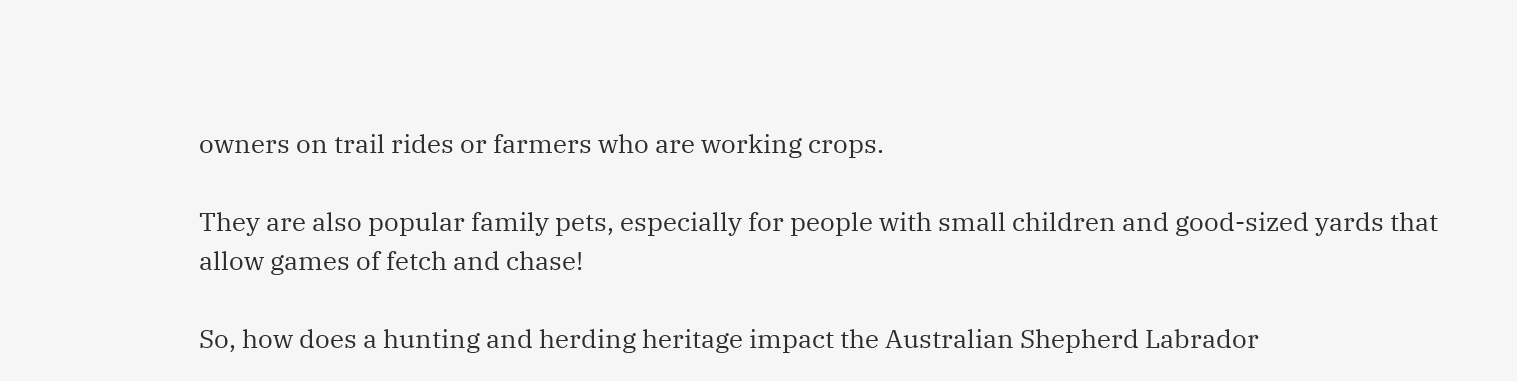owners on trail rides or farmers who are working crops.

They are also popular family pets, especially for people with small children and good-sized yards that allow games of fetch and chase!

So, how does a hunting and herding heritage impact the Australian Shepherd Labrador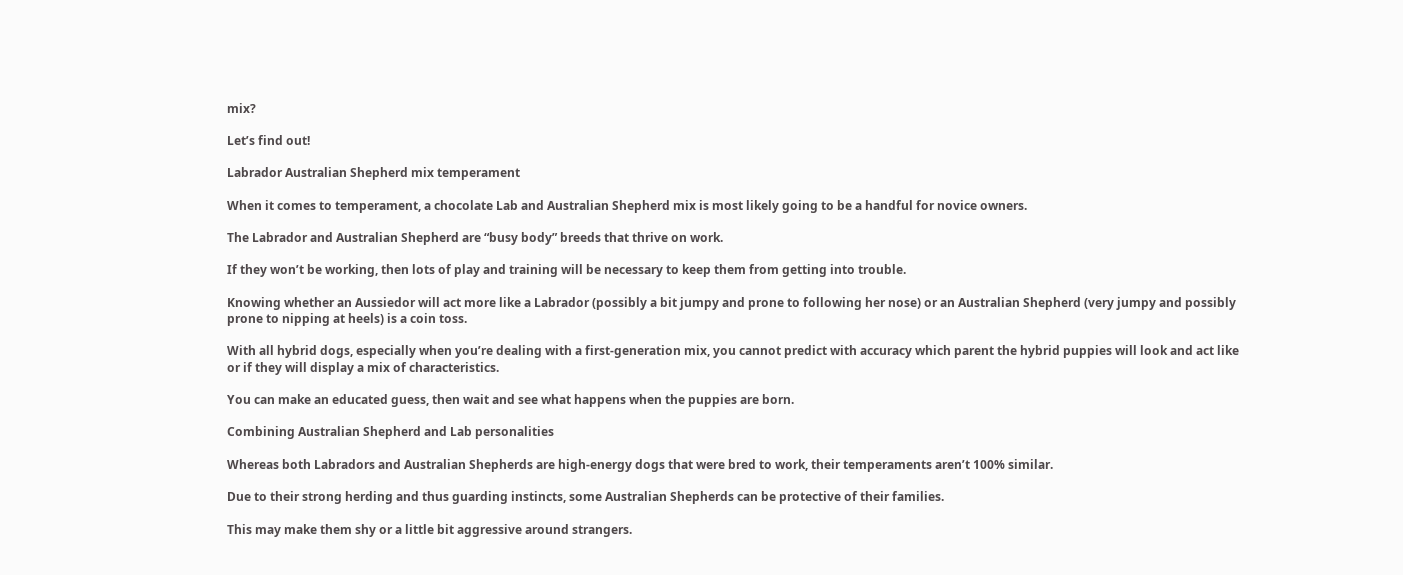mix?

Let’s find out!

Labrador Australian Shepherd mix temperament

When it comes to temperament, a chocolate Lab and Australian Shepherd mix is most likely going to be a handful for novice owners.

The Labrador and Australian Shepherd are “busy body” breeds that thrive on work.

If they won’t be working, then lots of play and training will be necessary to keep them from getting into trouble.

Knowing whether an Aussiedor will act more like a Labrador (possibly a bit jumpy and prone to following her nose) or an Australian Shepherd (very jumpy and possibly prone to nipping at heels) is a coin toss.

With all hybrid dogs, especially when you’re dealing with a first-generation mix, you cannot predict with accuracy which parent the hybrid puppies will look and act like or if they will display a mix of characteristics.

You can make an educated guess, then wait and see what happens when the puppies are born.

Combining Australian Shepherd and Lab personalities

Whereas both Labradors and Australian Shepherds are high-energy dogs that were bred to work, their temperaments aren’t 100% similar.

Due to their strong herding and thus guarding instincts, some Australian Shepherds can be protective of their families.

This may make them shy or a little bit aggressive around strangers.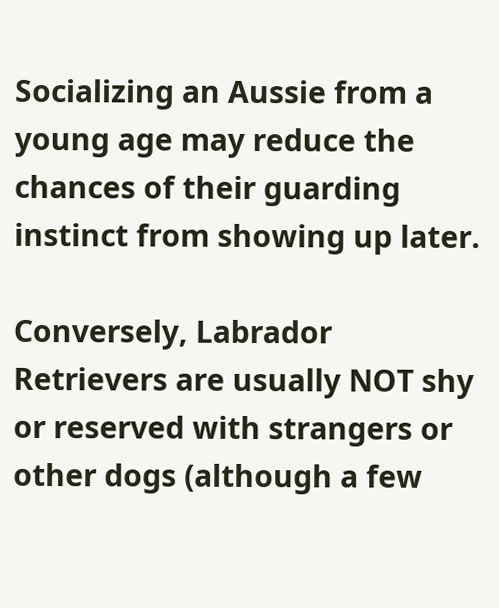Socializing an Aussie from a young age may reduce the chances of their guarding instinct from showing up later.

Conversely, Labrador Retrievers are usually NOT shy or reserved with strangers or other dogs (although a few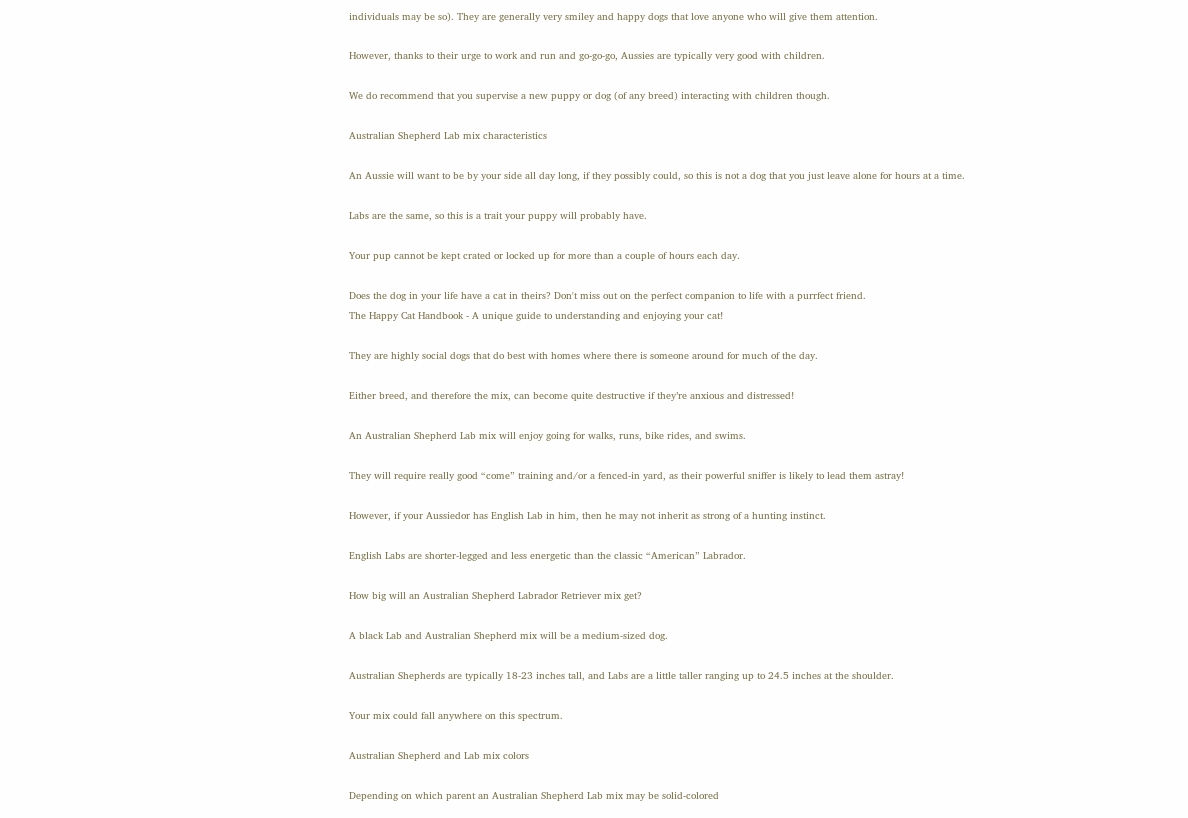individuals may be so). They are generally very smiley and happy dogs that love anyone who will give them attention.

However, thanks to their urge to work and run and go-go-go, Aussies are typically very good with children.

We do recommend that you supervise a new puppy or dog (of any breed) interacting with children though.

Australian Shepherd Lab mix characteristics

An Aussie will want to be by your side all day long, if they possibly could, so this is not a dog that you just leave alone for hours at a time.

Labs are the same, so this is a trait your puppy will probably have.

Your pup cannot be kept crated or locked up for more than a couple of hours each day.

Does the dog in your life have a cat in theirs? Don't miss out on the perfect companion to life with a purrfect friend.
The Happy Cat Handbook - A unique guide to understanding and enjoying your cat!

They are highly social dogs that do best with homes where there is someone around for much of the day.

Either breed, and therefore the mix, can become quite destructive if they’re anxious and distressed!

An Australian Shepherd Lab mix will enjoy going for walks, runs, bike rides, and swims.

They will require really good “come” training and/or a fenced-in yard, as their powerful sniffer is likely to lead them astray!

However, if your Aussiedor has English Lab in him, then he may not inherit as strong of a hunting instinct.

English Labs are shorter-legged and less energetic than the classic “American” Labrador.

How big will an Australian Shepherd Labrador Retriever mix get?

A black Lab and Australian Shepherd mix will be a medium-sized dog.

Australian Shepherds are typically 18-23 inches tall, and Labs are a little taller ranging up to 24.5 inches at the shoulder.

Your mix could fall anywhere on this spectrum.

Australian Shepherd and Lab mix colors

Depending on which parent an Australian Shepherd Lab mix may be solid-colored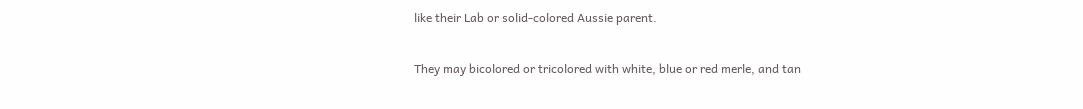like their Lab or solid-colored Aussie parent.

They may bicolored or tricolored with white, blue or red merle, and tan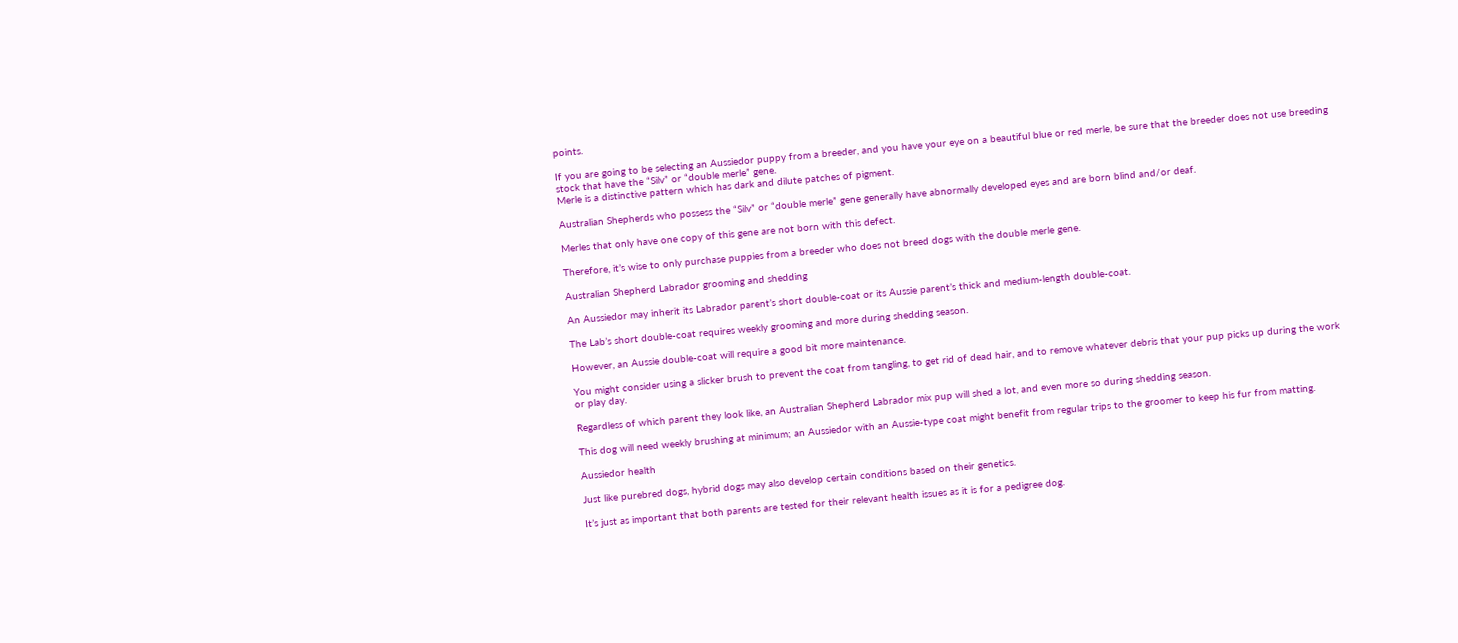points.

If you are going to be selecting an Aussiedor puppy from a breeder, and you have your eye on a beautiful blue or red merle, be sure that the breeder does not use breeding stock that have the “Silv” or “double merle” gene.
Merle is a distinctive pattern which has dark and dilute patches of pigment.

Australian Shepherds who possess the “Silv” or “double merle” gene generally have abnormally developed eyes and are born blind and/or deaf.

Merles that only have one copy of this gene are not born with this defect.

Therefore, it’s wise to only purchase puppies from a breeder who does not breed dogs with the double merle gene.

Australian Shepherd Labrador grooming and shedding

An Aussiedor may inherit its Labrador parent’s short double-coat or its Aussie parent’s thick and medium-length double-coat.

The Lab’s short double-coat requires weekly grooming and more during shedding season.

However, an Aussie double-coat will require a good bit more maintenance.

You might consider using a slicker brush to prevent the coat from tangling, to get rid of dead hair, and to remove whatever debris that your pup picks up during the work or play day.

Regardless of which parent they look like, an Australian Shepherd Labrador mix pup will shed a lot, and even more so during shedding season.

This dog will need weekly brushing at minimum; an Aussiedor with an Aussie-type coat might benefit from regular trips to the groomer to keep his fur from matting.

Aussiedor health

Just like purebred dogs, hybrid dogs may also develop certain conditions based on their genetics.

It’s just as important that both parents are tested for their relevant health issues as it is for a pedigree dog.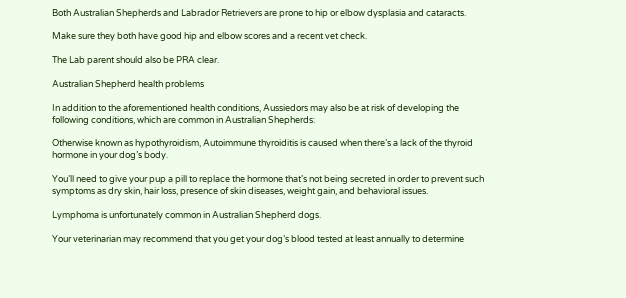Both Australian Shepherds and Labrador Retrievers are prone to hip or elbow dysplasia and cataracts.

Make sure they both have good hip and elbow scores and a recent vet check.

The Lab parent should also be PRA clear.

Australian Shepherd health problems

In addition to the aforementioned health conditions, Aussiedors may also be at risk of developing the following conditions, which are common in Australian Shepherds:

Otherwise known as hypothyroidism, Autoimmune thyroiditis is caused when there’s a lack of the thyroid hormone in your dog’s body.

You’ll need to give your pup a pill to replace the hormone that’s not being secreted in order to prevent such symptoms as dry skin, hair loss, presence of skin diseases, weight gain, and behavioral issues.

Lymphoma is unfortunately common in Australian Shepherd dogs.

Your veterinarian may recommend that you get your dog’s blood tested at least annually to determine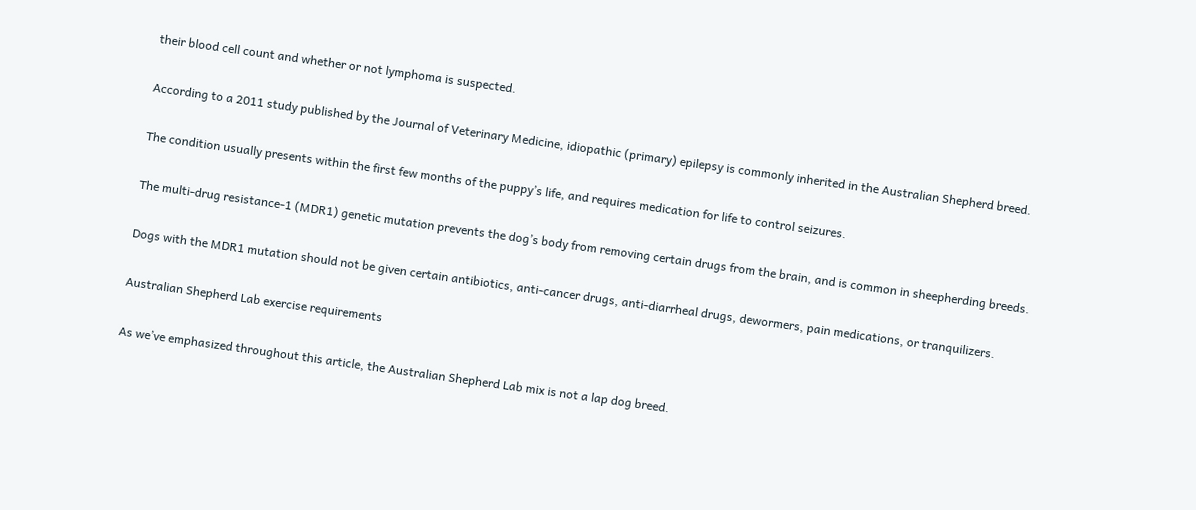their blood cell count and whether or not lymphoma is suspected.

According to a 2011 study published by the Journal of Veterinary Medicine, idiopathic (primary) epilepsy is commonly inherited in the Australian Shepherd breed.

The condition usually presents within the first few months of the puppy’s life, and requires medication for life to control seizures.

The multi-drug resistance-1 (MDR1) genetic mutation prevents the dog’s body from removing certain drugs from the brain, and is common in sheepherding breeds.

Dogs with the MDR1 mutation should not be given certain antibiotics, anti-cancer drugs, anti-diarrheal drugs, dewormers, pain medications, or tranquilizers.

Australian Shepherd Lab exercise requirements

As we’ve emphasized throughout this article, the Australian Shepherd Lab mix is not a lap dog breed.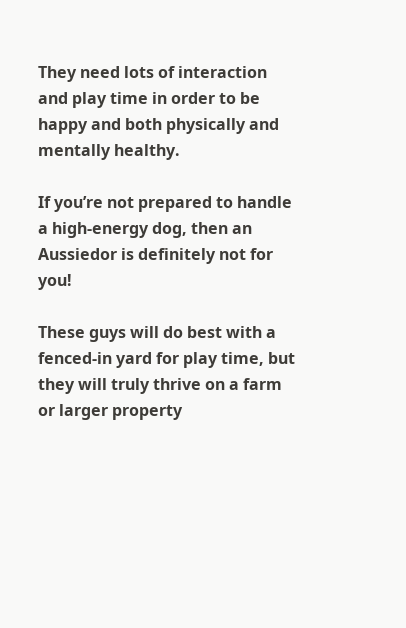They need lots of interaction and play time in order to be happy and both physically and mentally healthy.

If you’re not prepared to handle a high-energy dog, then an Aussiedor is definitely not for you!

These guys will do best with a fenced-in yard for play time, but they will truly thrive on a farm or larger property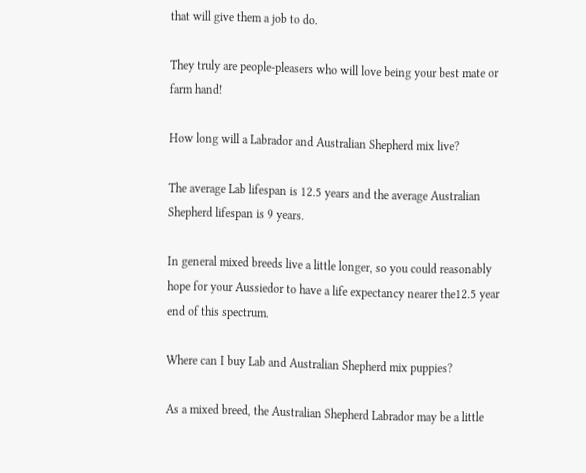that will give them a job to do.

They truly are people-pleasers who will love being your best mate or farm hand!

How long will a Labrador and Australian Shepherd mix live?

The average Lab lifespan is 12.5 years and the average Australian Shepherd lifespan is 9 years.

In general mixed breeds live a little longer, so you could reasonably hope for your Aussiedor to have a life expectancy nearer the12.5 year end of this spectrum.

Where can I buy Lab and Australian Shepherd mix puppies?

As a mixed breed, the Australian Shepherd Labrador may be a little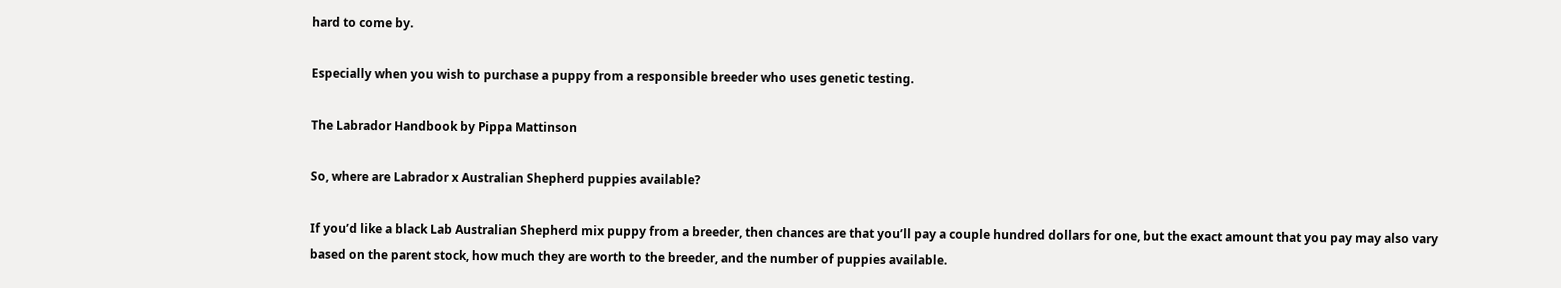hard to come by.

Especially when you wish to purchase a puppy from a responsible breeder who uses genetic testing.

The Labrador Handbook by Pippa Mattinson

So, where are Labrador x Australian Shepherd puppies available?

If you’d like a black Lab Australian Shepherd mix puppy from a breeder, then chances are that you’ll pay a couple hundred dollars for one, but the exact amount that you pay may also vary based on the parent stock, how much they are worth to the breeder, and the number of puppies available.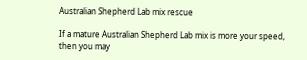Australian Shepherd Lab mix rescue

If a mature Australian Shepherd Lab mix is more your speed, then you may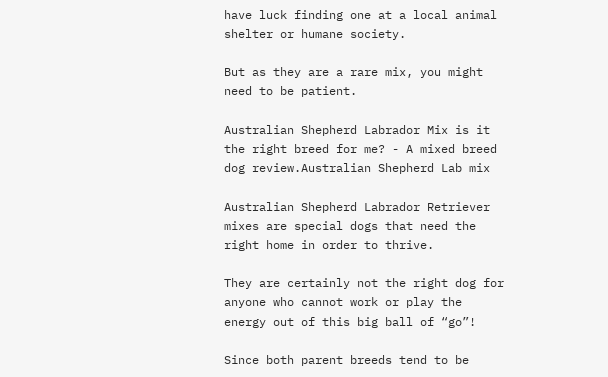have luck finding one at a local animal shelter or humane society.

But as they are a rare mix, you might need to be patient.

Australian Shepherd Labrador Mix is it the right breed for me? - A mixed breed dog review.Australian Shepherd Lab mix

Australian Shepherd Labrador Retriever mixes are special dogs that need the right home in order to thrive.

They are certainly not the right dog for anyone who cannot work or play the energy out of this big ball of “go”!

Since both parent breeds tend to be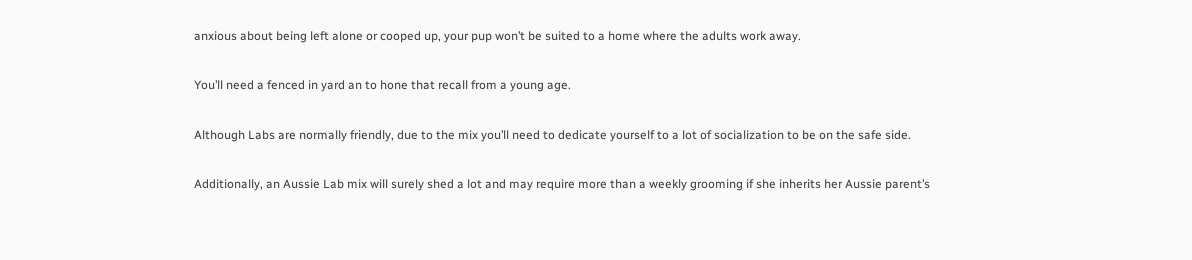anxious about being left alone or cooped up, your pup won’t be suited to a home where the adults work away.

You’ll need a fenced in yard an to hone that recall from a young age.

Although Labs are normally friendly, due to the mix you’ll need to dedicate yourself to a lot of socialization to be on the safe side.

Additionally, an Aussie Lab mix will surely shed a lot and may require more than a weekly grooming if she inherits her Aussie parent’s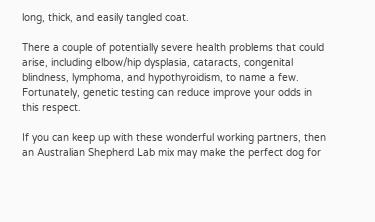long, thick, and easily tangled coat.

There a couple of potentially severe health problems that could arise, including elbow/hip dysplasia, cataracts, congenital blindness, lymphoma, and hypothyroidism, to name a few.
Fortunately, genetic testing can reduce improve your odds in this respect.

If you can keep up with these wonderful working partners, then an Australian Shepherd Lab mix may make the perfect dog for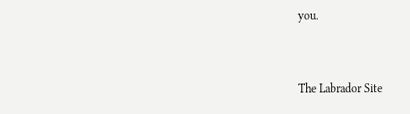you.


The Labrador Site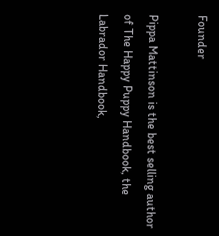Founder

Pippa Mattinson is the best selling author of The Happy Puppy Handbook, the Labrador Handbook,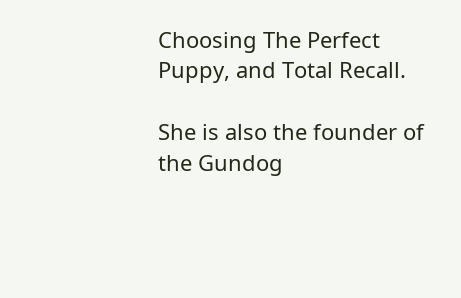Choosing The Perfect Puppy, and Total Recall.

She is also the founder of the Gundog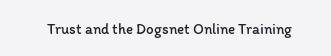Trust and the Dogsnet Online Training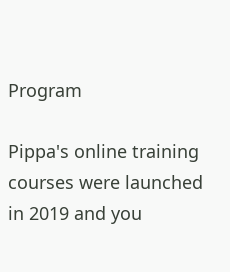Program

Pippa's online training courses were launched in 2019 and you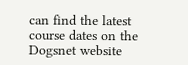can find the latest course dates on the Dogsnet website